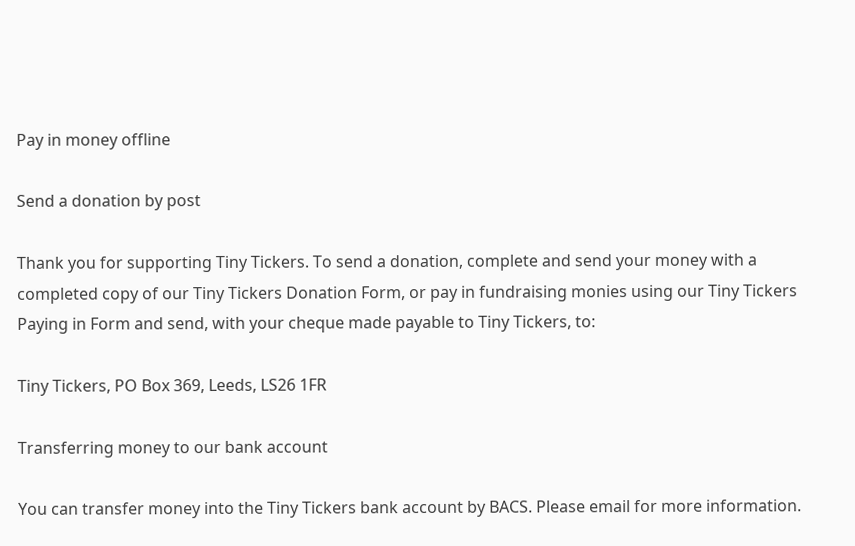Pay in money offline

Send a donation by post

Thank you for supporting Tiny Tickers. To send a donation, complete and send your money with a completed copy of our Tiny Tickers Donation Form, or pay in fundraising monies using our Tiny Tickers Paying in Form and send, with your cheque made payable to Tiny Tickers, to:

Tiny Tickers, PO Box 369, Leeds, LS26 1FR

Transferring money to our bank account

You can transfer money into the Tiny Tickers bank account by BACS. Please email for more information.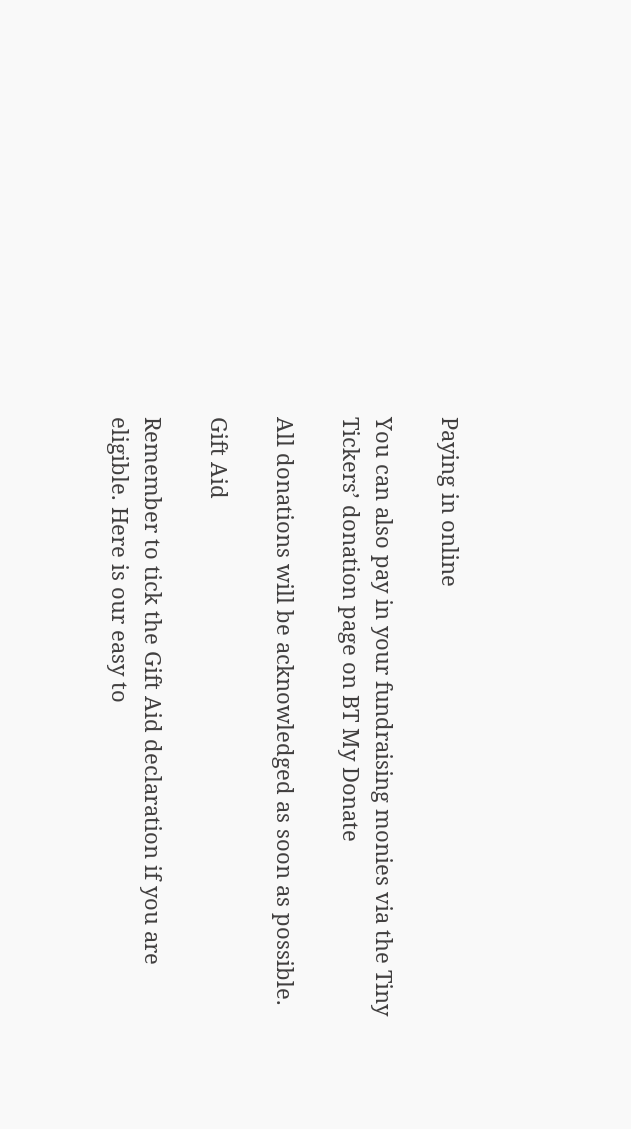Paying in online

You can also pay in your fundraising monies via the Tiny Tickers’ donation page on BT My Donate

All donations will be acknowledged as soon as possible.

Gift Aid

Remember to tick the Gift Aid declaration if you are eligible. Here is our easy to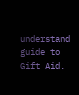understand guide to Gift Aid.